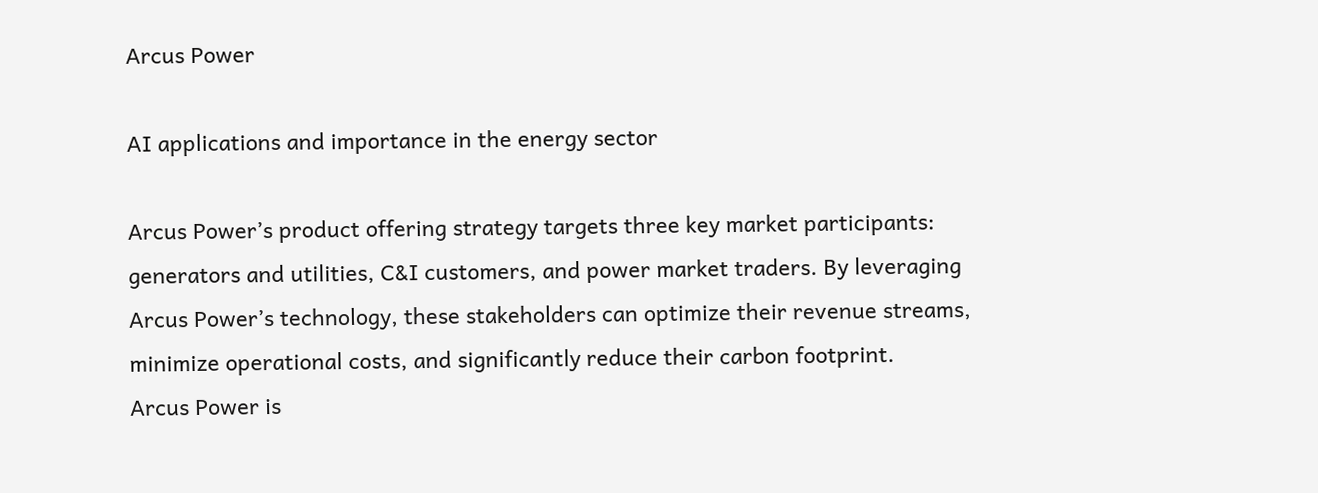Arcus Power

AI applications and importance in the energy sector

Arcus Power’s product offering strategy targets three key market participants: generators and utilities, C&I customers, and power market traders. By leveraging Arcus Power’s technology, these stakeholders can optimize their revenue streams, minimize operational costs, and significantly reduce their carbon footprint.
Arcus Power is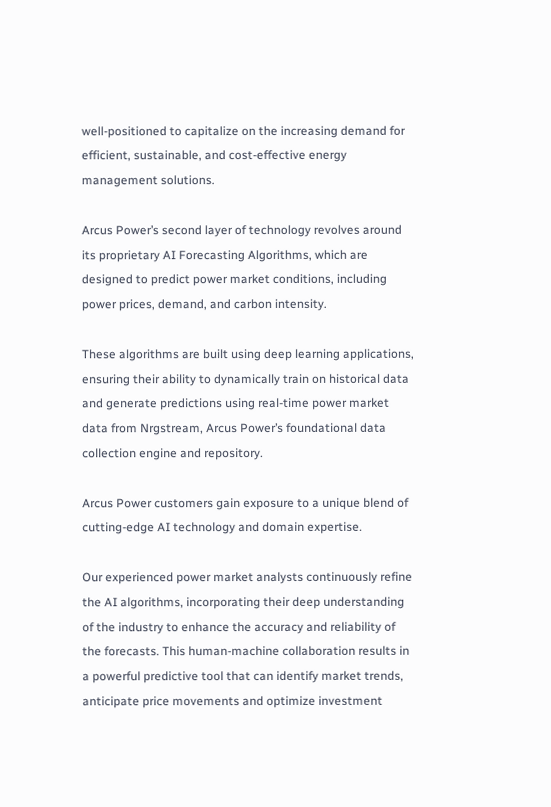well-positioned to capitalize on the increasing demand for efficient, sustainable, and cost-effective energy management solutions.

Arcus Power’s second layer of technology revolves around its proprietary AI Forecasting Algorithms, which are designed to predict power market conditions, including power prices, demand, and carbon intensity.

These algorithms are built using deep learning applications, ensuring their ability to dynamically train on historical data and generate predictions using real-time power market data from Nrgstream, Arcus Power’s foundational data collection engine and repository.

Arcus Power customers gain exposure to a unique blend of cutting-edge AI technology and domain expertise.

Our experienced power market analysts continuously refine the AI algorithms, incorporating their deep understanding of the industry to enhance the accuracy and reliability of the forecasts. This human-machine collaboration results in a powerful predictive tool that can identify market trends, anticipate price movements and optimize investment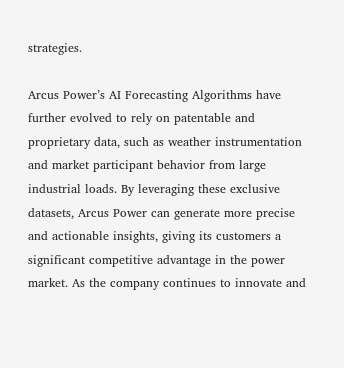strategies.

Arcus Power’s AI Forecasting Algorithms have further evolved to rely on patentable and proprietary data, such as weather instrumentation and market participant behavior from large industrial loads. By leveraging these exclusive datasets, Arcus Power can generate more precise and actionable insights, giving its customers a significant competitive advantage in the power market. As the company continues to innovate and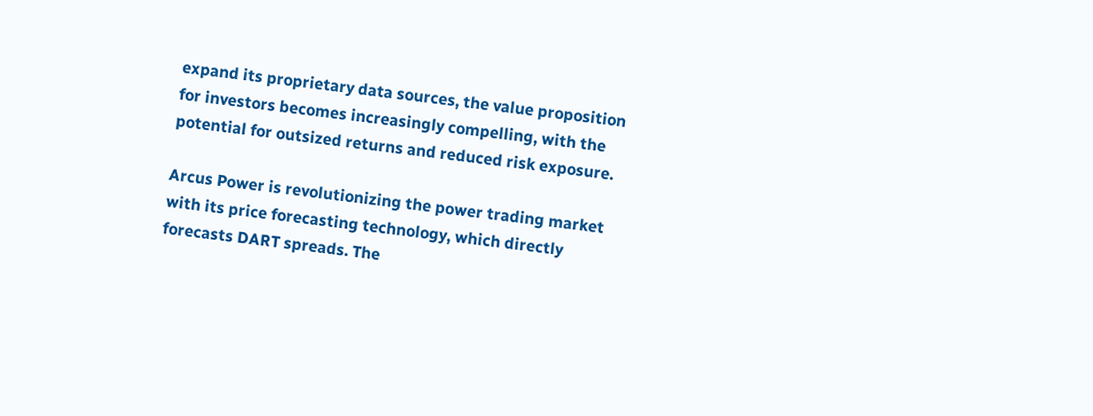expand its proprietary data sources, the value proposition for investors becomes increasingly compelling, with the potential for outsized returns and reduced risk exposure.

Arcus Power is revolutionizing the power trading market with its price forecasting technology, which directly forecasts DART spreads. The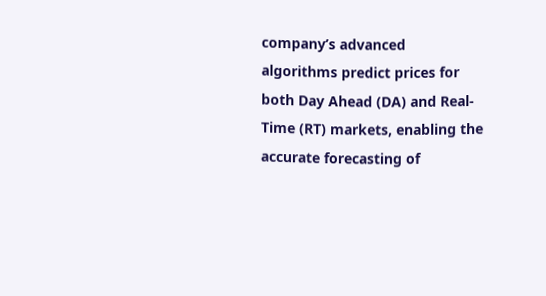company’s advanced algorithms predict prices for both Day Ahead (DA) and Real-Time (RT) markets, enabling the accurate forecasting of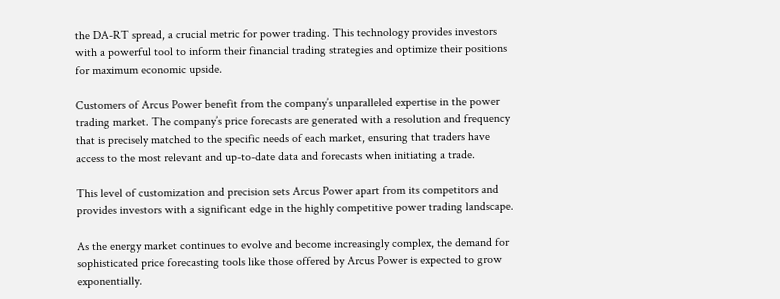the DA-RT spread, a crucial metric for power trading. This technology provides investors with a powerful tool to inform their financial trading strategies and optimize their positions for maximum economic upside.

Customers of Arcus Power benefit from the company’s unparalleled expertise in the power trading market. The company’s price forecasts are generated with a resolution and frequency that is precisely matched to the specific needs of each market, ensuring that traders have access to the most relevant and up-to-date data and forecasts when initiating a trade.

This level of customization and precision sets Arcus Power apart from its competitors and provides investors with a significant edge in the highly competitive power trading landscape.

As the energy market continues to evolve and become increasingly complex, the demand for sophisticated price forecasting tools like those offered by Arcus Power is expected to grow exponentially.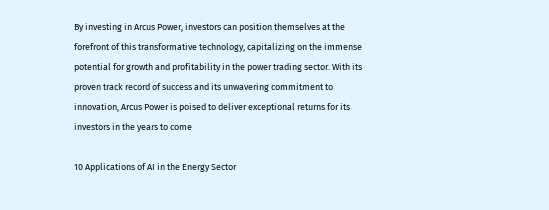By investing in Arcus Power, investors can position themselves at the forefront of this transformative technology, capitalizing on the immense potential for growth and profitability in the power trading sector. With its proven track record of success and its unwavering commitment to innovation, Arcus Power is poised to deliver exceptional returns for its investors in the years to come

10 Applications of AI in the Energy Sector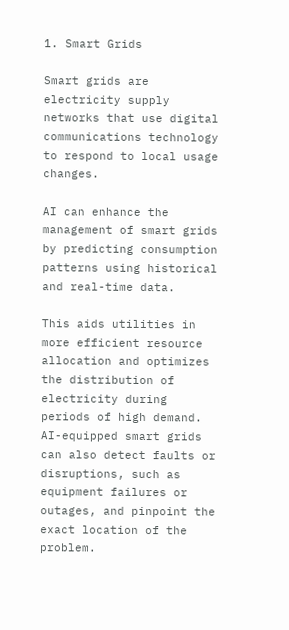1. Smart Grids

Smart grids are electricity supply networks that use digital communications technology to respond to local usage changes.

AI can enhance the management of smart grids by predicting consumption patterns using historical and real-time data.

This aids utilities in more efficient resource allocation and optimizes the distribution of electricity during periods of high demand. AI-equipped smart grids can also detect faults or disruptions, such as equipment failures or outages, and pinpoint the exact location of the problem.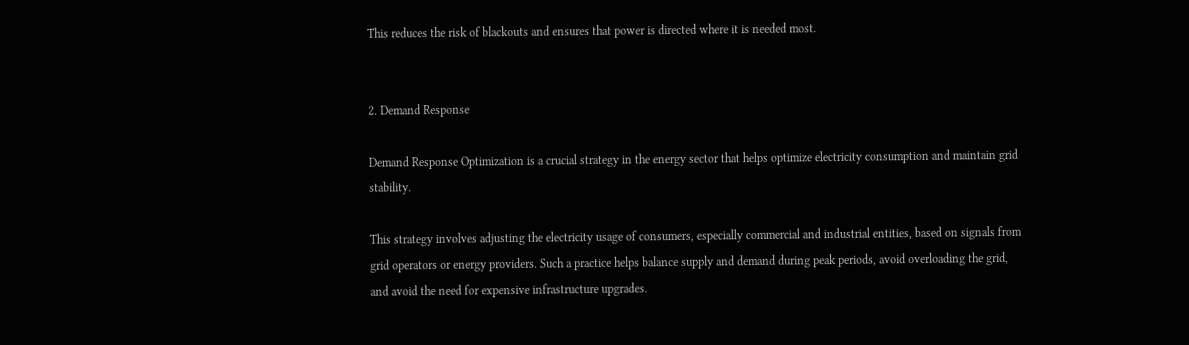This reduces the risk of blackouts and ensures that power is directed where it is needed most.


2. Demand Response

Demand Response Optimization is a crucial strategy in the energy sector that helps optimize electricity consumption and maintain grid stability.

This strategy involves adjusting the electricity usage of consumers, especially commercial and industrial entities, based on signals from grid operators or energy providers. Such a practice helps balance supply and demand during peak periods, avoid overloading the grid, and avoid the need for expensive infrastructure upgrades.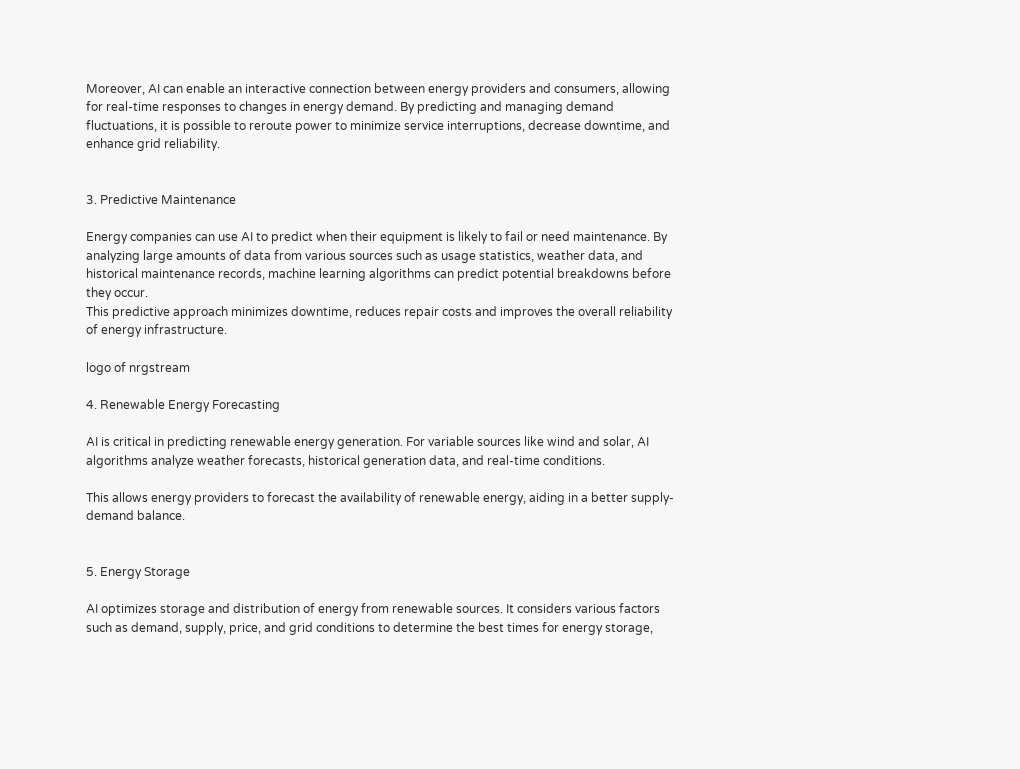Moreover, AI can enable an interactive connection between energy providers and consumers, allowing for real-time responses to changes in energy demand. By predicting and managing demand fluctuations, it is possible to reroute power to minimize service interruptions, decrease downtime, and enhance grid reliability.


3. Predictive Maintenance

Energy companies can use AI to predict when their equipment is likely to fail or need maintenance. By analyzing large amounts of data from various sources such as usage statistics, weather data, and historical maintenance records, machine learning algorithms can predict potential breakdowns before they occur.
This predictive approach minimizes downtime, reduces repair costs and improves the overall reliability of energy infrastructure.

logo of nrgstream

4. Renewable Energy Forecasting

AI is critical in predicting renewable energy generation. For variable sources like wind and solar, AI algorithms analyze weather forecasts, historical generation data, and real-time conditions.

This allows energy providers to forecast the availability of renewable energy, aiding in a better supply-demand balance.


5. Energy Storage

AI optimizes storage and distribution of energy from renewable sources. It considers various factors such as demand, supply, price, and grid conditions to determine the best times for energy storage,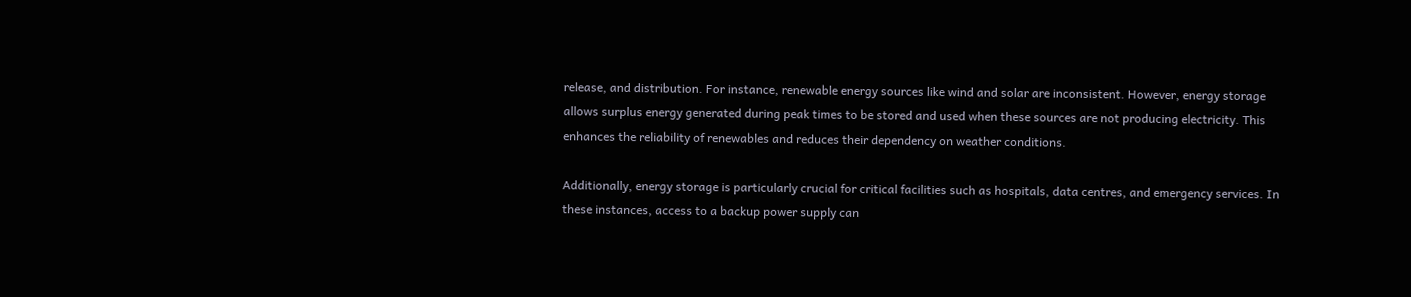release, and distribution. For instance, renewable energy sources like wind and solar are inconsistent. However, energy storage allows surplus energy generated during peak times to be stored and used when these sources are not producing electricity. This enhances the reliability of renewables and reduces their dependency on weather conditions.

Additionally, energy storage is particularly crucial for critical facilities such as hospitals, data centres, and emergency services. In these instances, access to a backup power supply can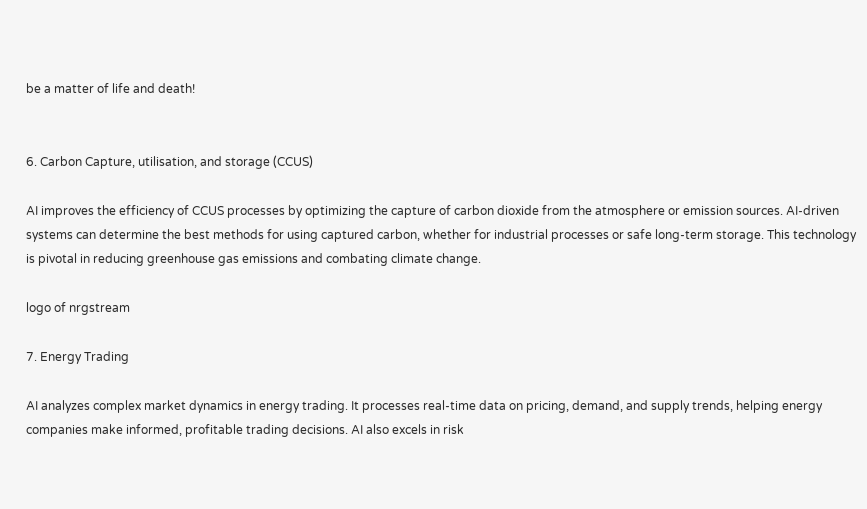be a matter of life and death!


6. Carbon Capture, utilisation, and storage (CCUS)

AI improves the efficiency of CCUS processes by optimizing the capture of carbon dioxide from the atmosphere or emission sources. AI-driven systems can determine the best methods for using captured carbon, whether for industrial processes or safe long-term storage. This technology is pivotal in reducing greenhouse gas emissions and combating climate change.

logo of nrgstream

7. Energy Trading

AI analyzes complex market dynamics in energy trading. It processes real-time data on pricing, demand, and supply trends, helping energy companies make informed, profitable trading decisions. AI also excels in risk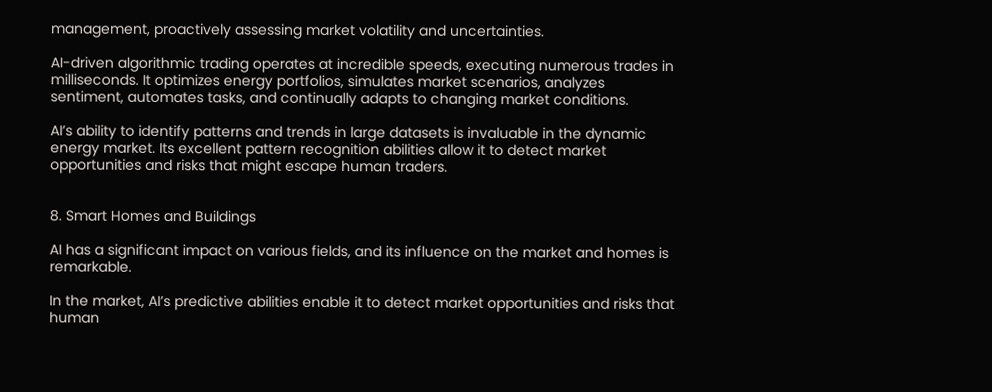management, proactively assessing market volatility and uncertainties.

AI-driven algorithmic trading operates at incredible speeds, executing numerous trades in milliseconds. It optimizes energy portfolios, simulates market scenarios, analyzes sentiment, automates tasks, and continually adapts to changing market conditions.

AI’s ability to identify patterns and trends in large datasets is invaluable in the dynamic energy market. Its excellent pattern recognition abilities allow it to detect market opportunities and risks that might escape human traders.


8. Smart Homes and Buildings

AI has a significant impact on various fields, and its influence on the market and homes is remarkable.

In the market, AI’s predictive abilities enable it to detect market opportunities and risks that human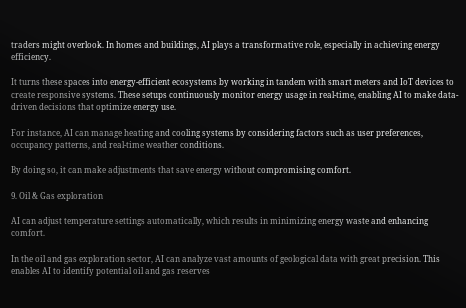traders might overlook. In homes and buildings, AI plays a transformative role, especially in achieving energy efficiency.

It turns these spaces into energy-efficient ecosystems by working in tandem with smart meters and IoT devices to create responsive systems. These setups continuously monitor energy usage in real-time, enabling AI to make data-driven decisions that optimize energy use.

For instance, AI can manage heating and cooling systems by considering factors such as user preferences, occupancy patterns, and real-time weather conditions.

By doing so, it can make adjustments that save energy without compromising comfort.

9. Oil & Gas exploration

AI can adjust temperature settings automatically, which results in minimizing energy waste and enhancing comfort.

In the oil and gas exploration sector, AI can analyze vast amounts of geological data with great precision. This enables AI to identify potential oil and gas reserves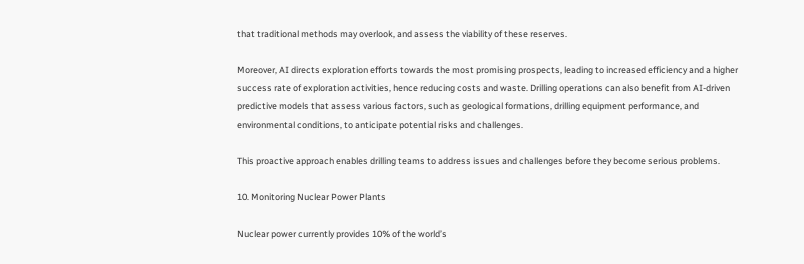that traditional methods may overlook, and assess the viability of these reserves.

Moreover, AI directs exploration efforts towards the most promising prospects, leading to increased efficiency and a higher success rate of exploration activities, hence reducing costs and waste. Drilling operations can also benefit from AI-driven predictive models that assess various factors, such as geological formations, drilling equipment performance, and environmental conditions, to anticipate potential risks and challenges.

This proactive approach enables drilling teams to address issues and challenges before they become serious problems.

10. Monitoring Nuclear Power Plants

Nuclear power currently provides 10% of the world’s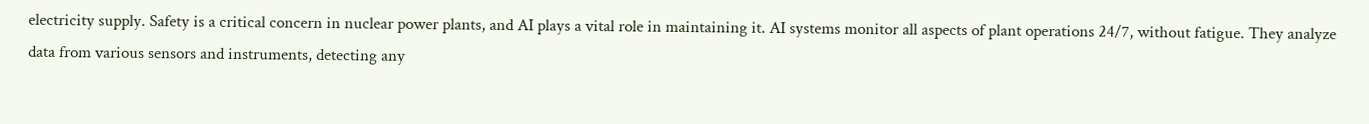electricity supply. Safety is a critical concern in nuclear power plants, and AI plays a vital role in maintaining it. AI systems monitor all aspects of plant operations 24/7, without fatigue. They analyze data from various sensors and instruments, detecting any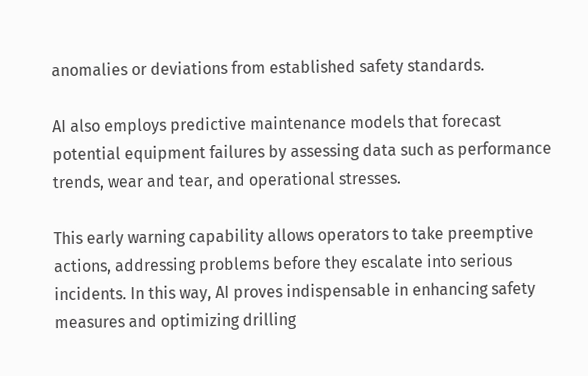anomalies or deviations from established safety standards.

AI also employs predictive maintenance models that forecast potential equipment failures by assessing data such as performance trends, wear and tear, and operational stresses.

This early warning capability allows operators to take preemptive actions, addressing problems before they escalate into serious incidents. In this way, AI proves indispensable in enhancing safety measures and optimizing drilling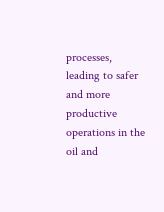processes, leading to safer and more productive operations in the oil and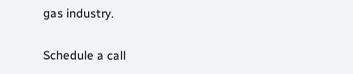gas industry.

Schedule a call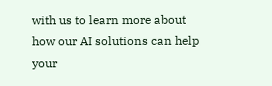with us to learn more about how our AI solutions can help your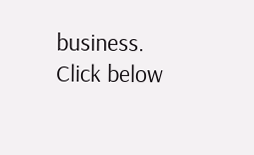business. Click below